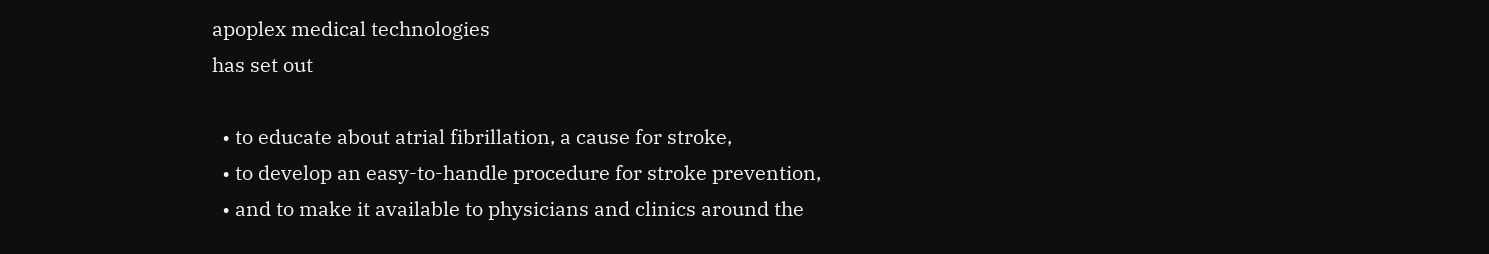apoplex medical technologies
has set out

  • to educate about atrial fibrillation, a cause for stroke,
  • to develop an easy-to-handle procedure for stroke prevention,
  • and to make it available to physicians and clinics around the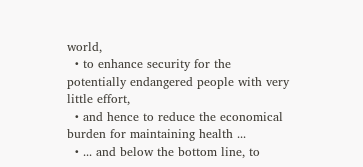world,
  • to enhance security for the potentially endangered people with very little effort,
  • and hence to reduce the economical burden for maintaining health ...
  • ... and below the bottom line, to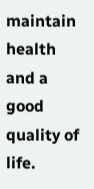maintain health and a good quality of life.